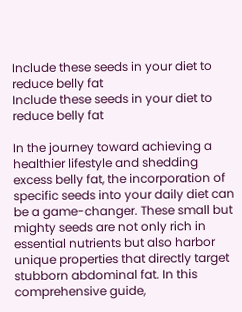Include these seeds in your diet to reduce belly fat
Include these seeds in your diet to reduce belly fat

In the journey toward achieving a healthier lifestyle and shedding excess belly fat, the incorporation of specific seeds into your daily diet can be a game-changer. These small but mighty seeds are not only rich in essential nutrients but also harbor unique properties that directly target stubborn abdominal fat. In this comprehensive guide,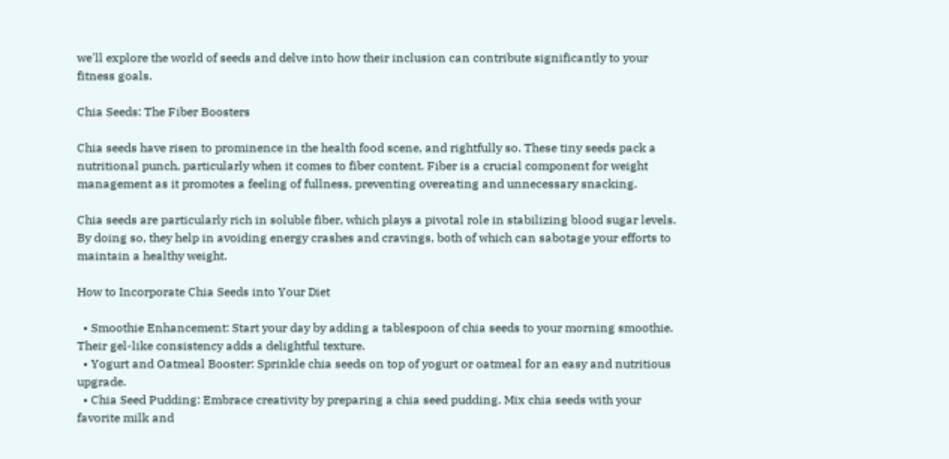we'll explore the world of seeds and delve into how their inclusion can contribute significantly to your fitness goals.

Chia Seeds: The Fiber Boosters

Chia seeds have risen to prominence in the health food scene, and rightfully so. These tiny seeds pack a nutritional punch, particularly when it comes to fiber content. Fiber is a crucial component for weight management as it promotes a feeling of fullness, preventing overeating and unnecessary snacking.

Chia seeds are particularly rich in soluble fiber, which plays a pivotal role in stabilizing blood sugar levels. By doing so, they help in avoiding energy crashes and cravings, both of which can sabotage your efforts to maintain a healthy weight.

How to Incorporate Chia Seeds into Your Diet

  • Smoothie Enhancement: Start your day by adding a tablespoon of chia seeds to your morning smoothie. Their gel-like consistency adds a delightful texture.
  • Yogurt and Oatmeal Booster: Sprinkle chia seeds on top of yogurt or oatmeal for an easy and nutritious upgrade.
  • Chia Seed Pudding: Embrace creativity by preparing a chia seed pudding. Mix chia seeds with your favorite milk and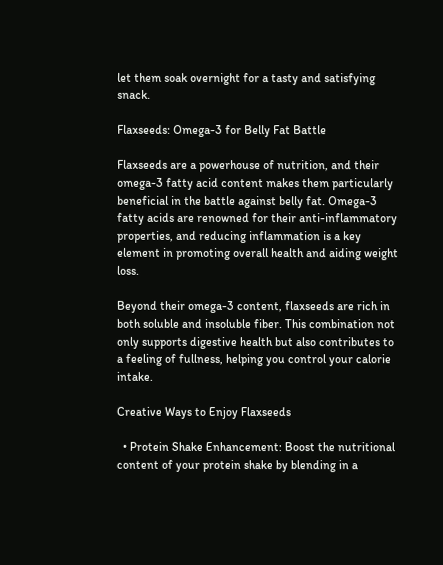let them soak overnight for a tasty and satisfying snack.

Flaxseeds: Omega-3 for Belly Fat Battle

Flaxseeds are a powerhouse of nutrition, and their omega-3 fatty acid content makes them particularly beneficial in the battle against belly fat. Omega-3 fatty acids are renowned for their anti-inflammatory properties, and reducing inflammation is a key element in promoting overall health and aiding weight loss.

Beyond their omega-3 content, flaxseeds are rich in both soluble and insoluble fiber. This combination not only supports digestive health but also contributes to a feeling of fullness, helping you control your calorie intake.

Creative Ways to Enjoy Flaxseeds

  • Protein Shake Enhancement: Boost the nutritional content of your protein shake by blending in a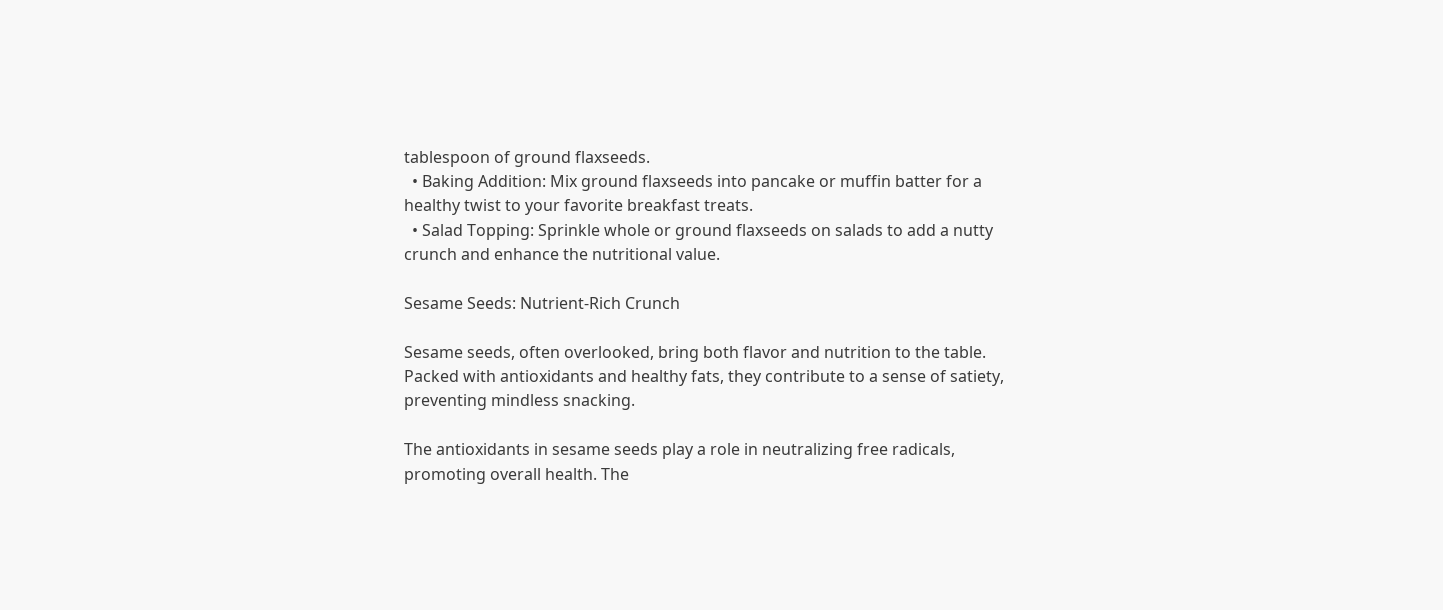tablespoon of ground flaxseeds.
  • Baking Addition: Mix ground flaxseeds into pancake or muffin batter for a healthy twist to your favorite breakfast treats.
  • Salad Topping: Sprinkle whole or ground flaxseeds on salads to add a nutty crunch and enhance the nutritional value.

Sesame Seeds: Nutrient-Rich Crunch

Sesame seeds, often overlooked, bring both flavor and nutrition to the table. Packed with antioxidants and healthy fats, they contribute to a sense of satiety, preventing mindless snacking.

The antioxidants in sesame seeds play a role in neutralizing free radicals, promoting overall health. The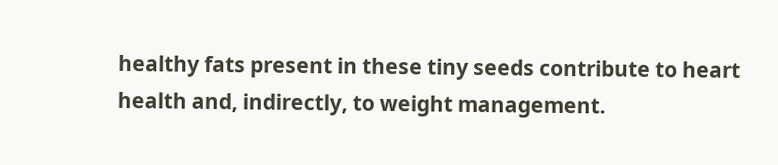healthy fats present in these tiny seeds contribute to heart health and, indirectly, to weight management.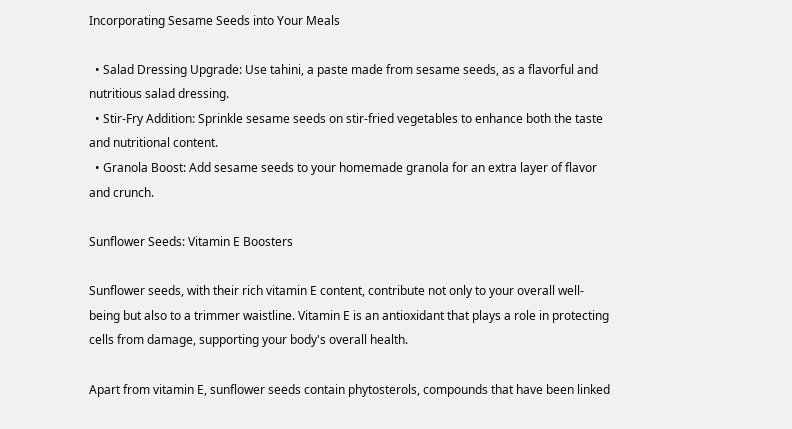Incorporating Sesame Seeds into Your Meals

  • Salad Dressing Upgrade: Use tahini, a paste made from sesame seeds, as a flavorful and nutritious salad dressing.
  • Stir-Fry Addition: Sprinkle sesame seeds on stir-fried vegetables to enhance both the taste and nutritional content.
  • Granola Boost: Add sesame seeds to your homemade granola for an extra layer of flavor and crunch.

Sunflower Seeds: Vitamin E Boosters

Sunflower seeds, with their rich vitamin E content, contribute not only to your overall well-being but also to a trimmer waistline. Vitamin E is an antioxidant that plays a role in protecting cells from damage, supporting your body's overall health.

Apart from vitamin E, sunflower seeds contain phytosterols, compounds that have been linked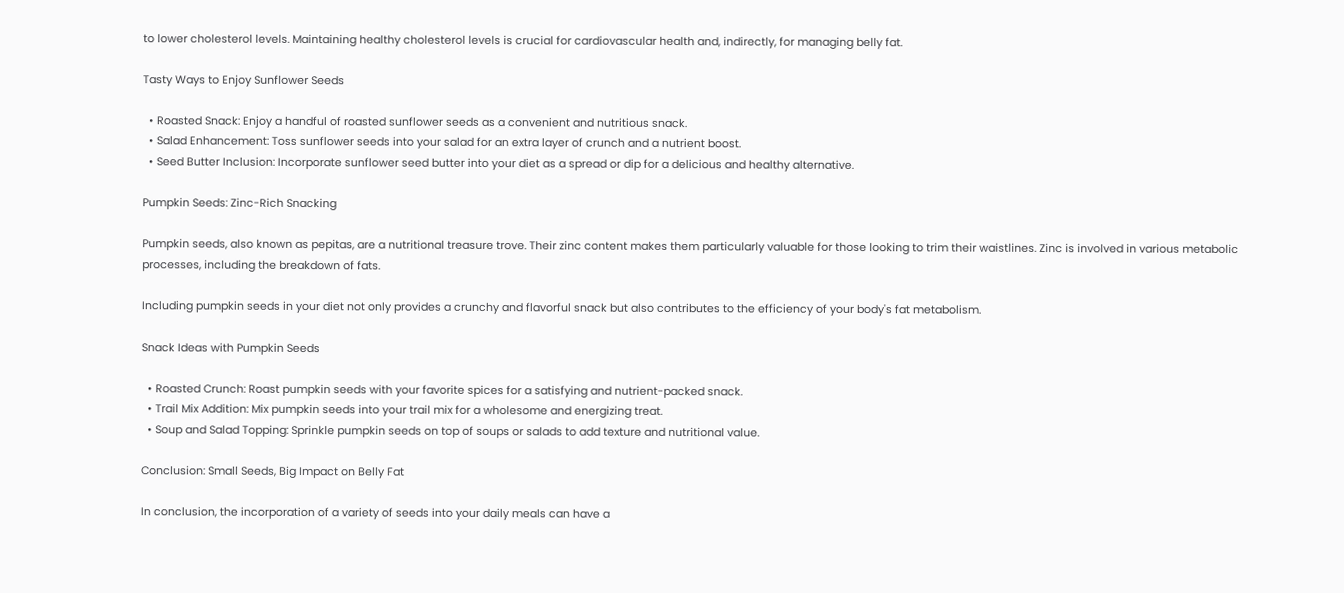to lower cholesterol levels. Maintaining healthy cholesterol levels is crucial for cardiovascular health and, indirectly, for managing belly fat.

Tasty Ways to Enjoy Sunflower Seeds

  • Roasted Snack: Enjoy a handful of roasted sunflower seeds as a convenient and nutritious snack.
  • Salad Enhancement: Toss sunflower seeds into your salad for an extra layer of crunch and a nutrient boost.
  • Seed Butter Inclusion: Incorporate sunflower seed butter into your diet as a spread or dip for a delicious and healthy alternative.

Pumpkin Seeds: Zinc-Rich Snacking

Pumpkin seeds, also known as pepitas, are a nutritional treasure trove. Their zinc content makes them particularly valuable for those looking to trim their waistlines. Zinc is involved in various metabolic processes, including the breakdown of fats.

Including pumpkin seeds in your diet not only provides a crunchy and flavorful snack but also contributes to the efficiency of your body's fat metabolism.

Snack Ideas with Pumpkin Seeds

  • Roasted Crunch: Roast pumpkin seeds with your favorite spices for a satisfying and nutrient-packed snack.
  • Trail Mix Addition: Mix pumpkin seeds into your trail mix for a wholesome and energizing treat.
  • Soup and Salad Topping: Sprinkle pumpkin seeds on top of soups or salads to add texture and nutritional value.

Conclusion: Small Seeds, Big Impact on Belly Fat

In conclusion, the incorporation of a variety of seeds into your daily meals can have a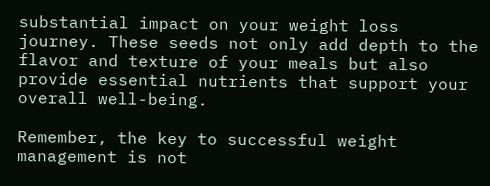substantial impact on your weight loss journey. These seeds not only add depth to the flavor and texture of your meals but also provide essential nutrients that support your overall well-being.

Remember, the key to successful weight management is not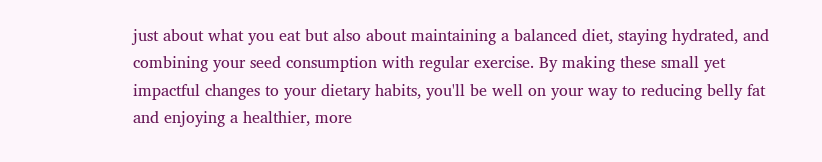just about what you eat but also about maintaining a balanced diet, staying hydrated, and combining your seed consumption with regular exercise. By making these small yet impactful changes to your dietary habits, you'll be well on your way to reducing belly fat and enjoying a healthier, more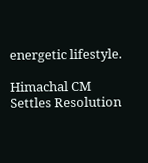energetic lifestyle.

Himachal CM Settles Resolution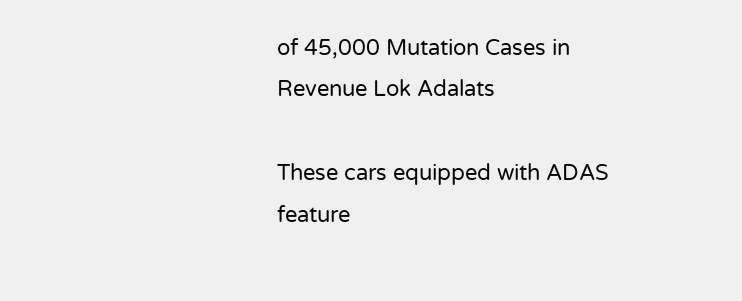of 45,000 Mutation Cases in Revenue Lok Adalats

These cars equipped with ADAS feature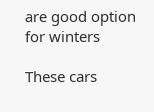are good option for winters

These cars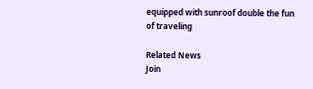equipped with sunroof double the fun of traveling

Related News
Join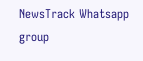NewsTrack Whatsapp group